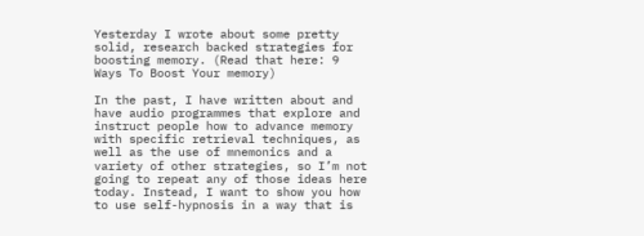Yesterday I wrote about some pretty solid, research backed strategies for boosting memory. (Read that here: 9 Ways To Boost Your memory)

In the past, I have written about and have audio programmes that explore and instruct people how to advance memory with specific retrieval techniques, as well as the use of mnemonics and a variety of other strategies, so I’m not going to repeat any of those ideas here today. Instead, I want to show you how to use self-hypnosis in a way that is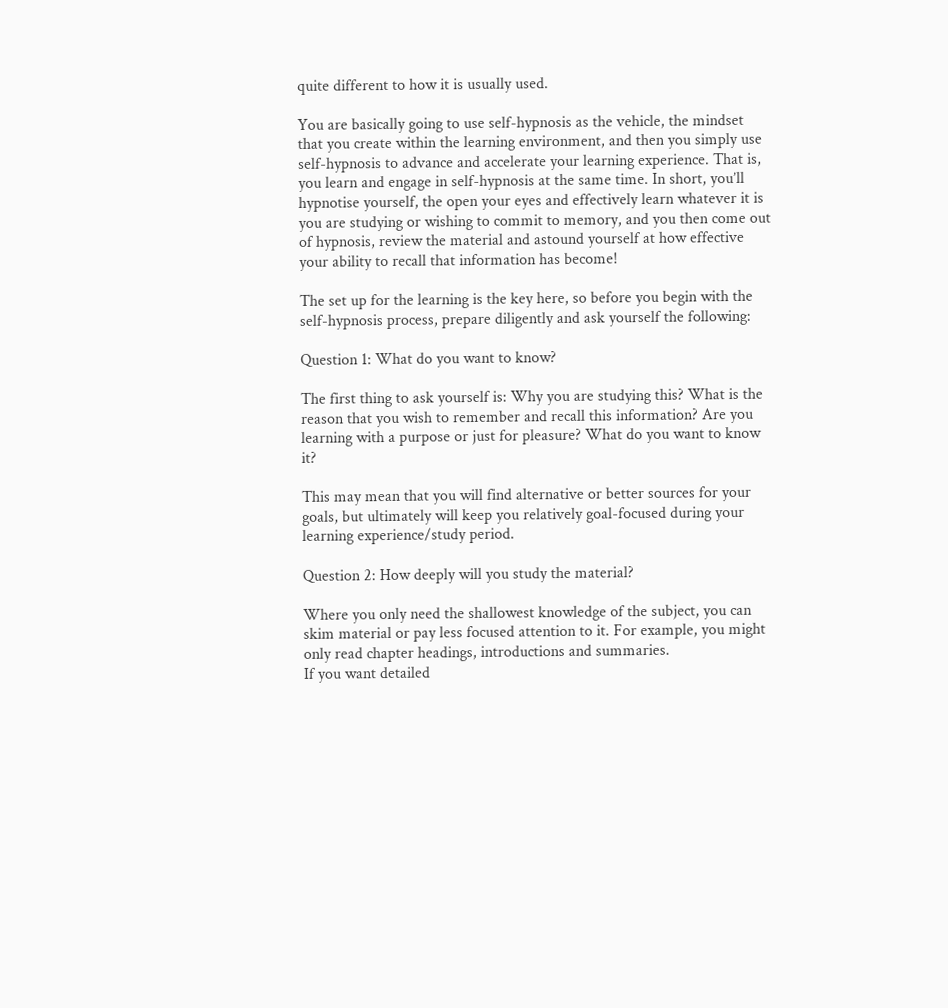quite different to how it is usually used.

You are basically going to use self-hypnosis as the vehicle, the mindset that you create within the learning environment, and then you simply use self-hypnosis to advance and accelerate your learning experience. That is, you learn and engage in self-hypnosis at the same time. In short, you’ll hypnotise yourself, the open your eyes and effectively learn whatever it is you are studying or wishing to commit to memory, and you then come out of hypnosis, review the material and astound yourself at how effective your ability to recall that information has become!

The set up for the learning is the key here, so before you begin with the self-hypnosis process, prepare diligently and ask yourself the following:

Question 1: What do you want to know?

The first thing to ask yourself is: Why you are studying this? What is the reason that you wish to remember and recall this information? Are you learning with a purpose or just for pleasure? What do you want to know it?

This may mean that you will find alternative or better sources for your goals, but ultimately will keep you relatively goal-focused during your learning experience/study period.

Question 2: How deeply will you study the material?

Where you only need the shallowest knowledge of the subject, you can skim material or pay less focused attention to it. For example, you might only read chapter headings, introductions and summaries.
If you want detailed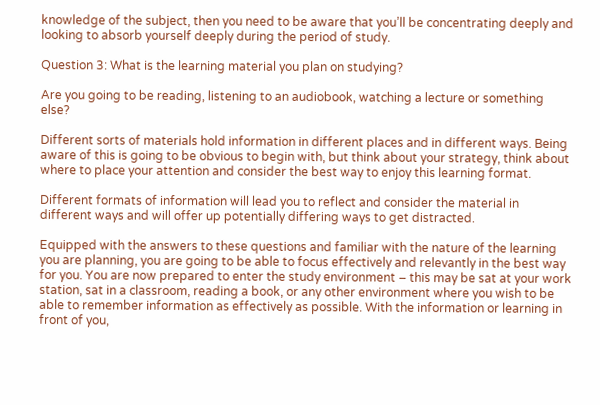knowledge of the subject, then you need to be aware that you’ll be concentrating deeply and looking to absorb yourself deeply during the period of study.

Question 3: What is the learning material you plan on studying?

Are you going to be reading, listening to an audiobook, watching a lecture or something else?

Different sorts of materials hold information in different places and in different ways. Being aware of this is going to be obvious to begin with, but think about your strategy, think about where to place your attention and consider the best way to enjoy this learning format.

Different formats of information will lead you to reflect and consider the material in different ways and will offer up potentially differing ways to get distracted.

Equipped with the answers to these questions and familiar with the nature of the learning you are planning, you are going to be able to focus effectively and relevantly in the best way for you. You are now prepared to enter the study environment – this may be sat at your work station, sat in a classroom, reading a book, or any other environment where you wish to be able to remember information as effectively as possible. With the information or learning in front of you,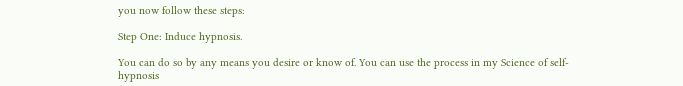you now follow these steps:

Step One: Induce hypnosis.

You can do so by any means you desire or know of. You can use the process in my Science of self-hypnosis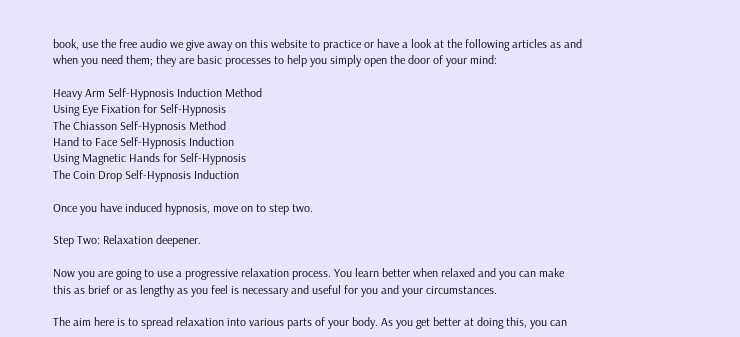book, use the free audio we give away on this website to practice or have a look at the following articles as and when you need them; they are basic processes to help you simply open the door of your mind:

Heavy Arm Self-Hypnosis Induction Method
Using Eye Fixation for Self-Hypnosis
The Chiasson Self-Hypnosis Method
Hand to Face Self-Hypnosis Induction
Using Magnetic Hands for Self-Hypnosis
The Coin Drop Self-Hypnosis Induction

Once you have induced hypnosis, move on to step two.

Step Two: Relaxation deepener.

Now you are going to use a progressive relaxation process. You learn better when relaxed and you can make this as brief or as lengthy as you feel is necessary and useful for you and your circumstances.

The aim here is to spread relaxation into various parts of your body. As you get better at doing this, you can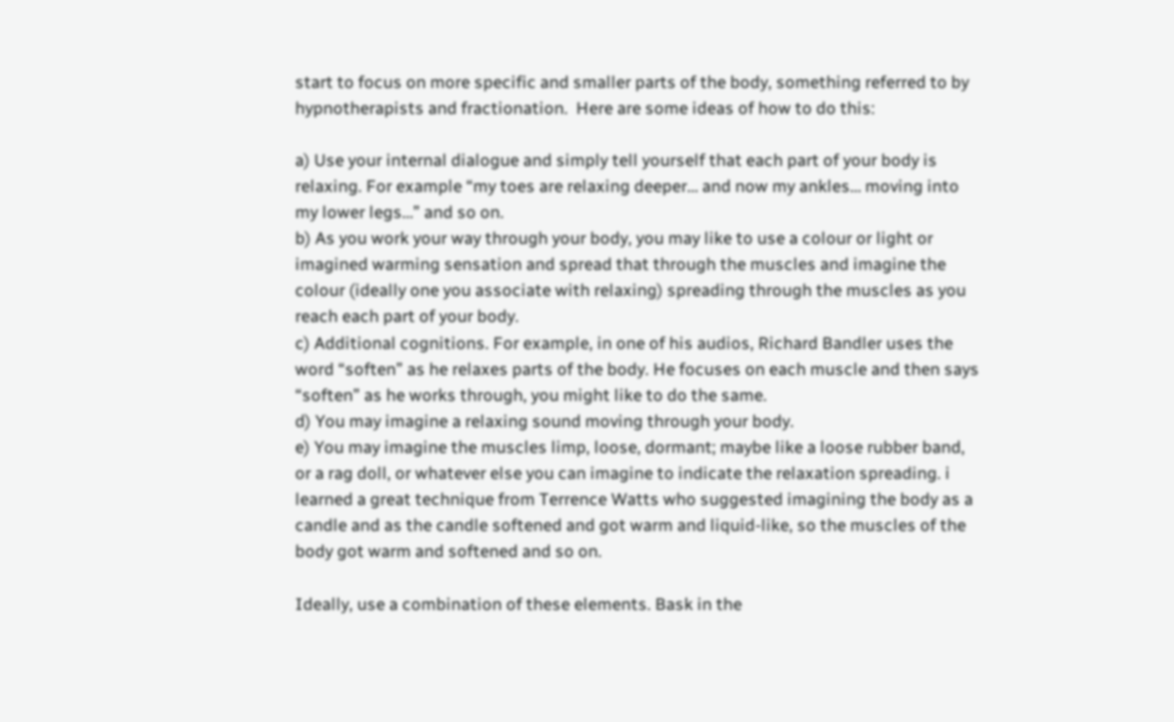start to focus on more specific and smaller parts of the body, something referred to by hypnotherapists and fractionation.  Here are some ideas of how to do this:

a) Use your internal dialogue and simply tell yourself that each part of your body is relaxing. For example “my toes are relaxing deeper… and now my ankles… moving into my lower legs…” and so on.
b) As you work your way through your body, you may like to use a colour or light or imagined warming sensation and spread that through the muscles and imagine the colour (ideally one you associate with relaxing) spreading through the muscles as you reach each part of your body.
c) Additional cognitions. For example, in one of his audios, Richard Bandler uses the word “soften” as he relaxes parts of the body. He focuses on each muscle and then says “soften” as he works through, you might like to do the same.
d) You may imagine a relaxing sound moving through your body.
e) You may imagine the muscles limp, loose, dormant; maybe like a loose rubber band, or a rag doll, or whatever else you can imagine to indicate the relaxation spreading. i learned a great technique from Terrence Watts who suggested imagining the body as a candle and as the candle softened and got warm and liquid-like, so the muscles of the body got warm and softened and so on.

Ideally, use a combination of these elements. Bask in the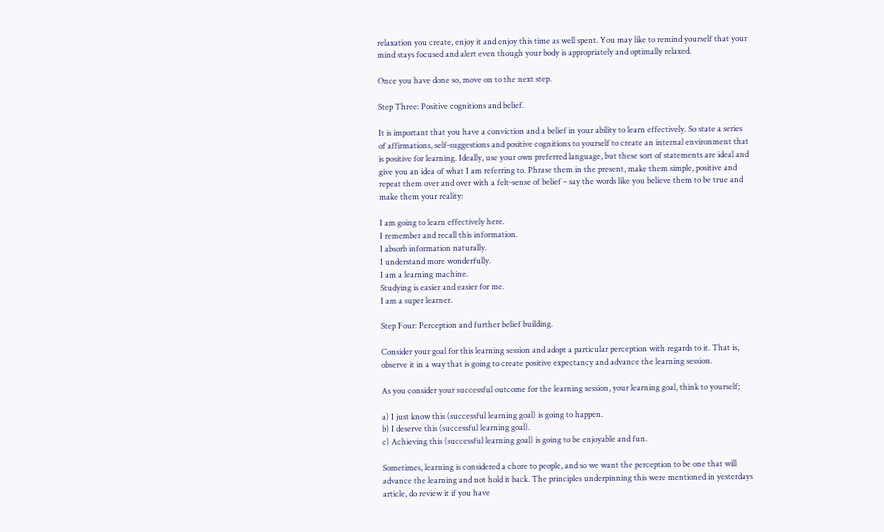relaxation you create, enjoy it and enjoy this time as well spent. You may like to remind yourself that your mind stays focused and alert even though your body is appropriately and optimally relaxed.

Once you have done so, move on to the next step.

Step Three: Positive cognitions and belief.

It is important that you have a conviction and a belief in your ability to learn effectively. So state a series of affirmations, self-suggestions and positive cognitions to yourself to create an internal environment that is positive for learning. Ideally, use your own preferred language, but these sort of statements are ideal and give you an idea of what I am referring to. Phrase them in the present, make them simple, positive and repeat them over and over with a felt-sense of belief – say the words like you believe them to be true and make them your reality:

I am going to learn effectively here.
I remember and recall this information.
I absorb information naturally.
I understand more wonderfully.
I am a learning machine.
Studying is easier and easier for me.
I am a super learner.

Step Four: Perception and further belief building.

Consider your goal for this learning session and adopt a particular perception with regards to it. That is, observe it in a way that is going to create positive expectancy and advance the learning session.

As you consider your successful outcome for the learning session, your learning goal, think to yourself;

a) I just know this (successful learning goal) is going to happen.
b) I deserve this (successful learning goal).
c) Achieving this (successful learning goal) is going to be enjoyable and fun.

Sometimes, learning is considered a chore to people, and so we want the perception to be one that will advance the learning and not hold it back. The principles underpinning this were mentioned in yesterdays article, do review it if you have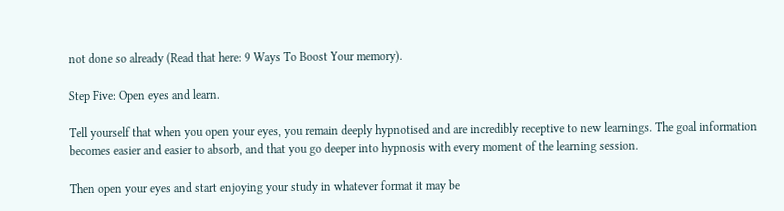not done so already (Read that here: 9 Ways To Boost Your memory).

Step Five: Open eyes and learn.

Tell yourself that when you open your eyes, you remain deeply hypnotised and are incredibly receptive to new learnings. The goal information becomes easier and easier to absorb, and that you go deeper into hypnosis with every moment of the learning session.

Then open your eyes and start enjoying your study in whatever format it may be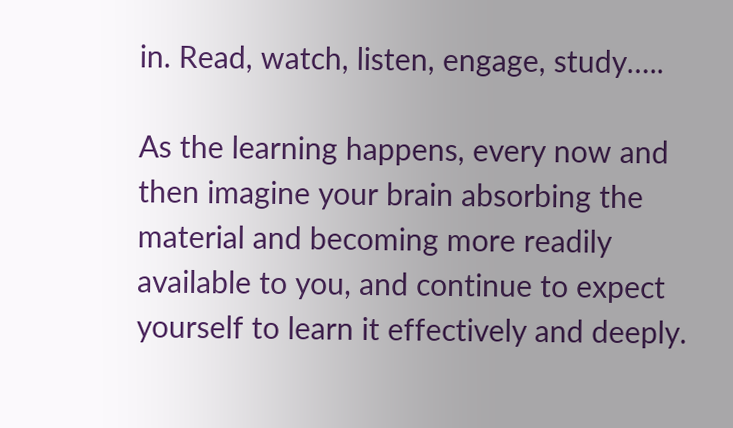in. Read, watch, listen, engage, study…..

As the learning happens, every now and then imagine your brain absorbing the material and becoming more readily available to you, and continue to expect yourself to learn it effectively and deeply.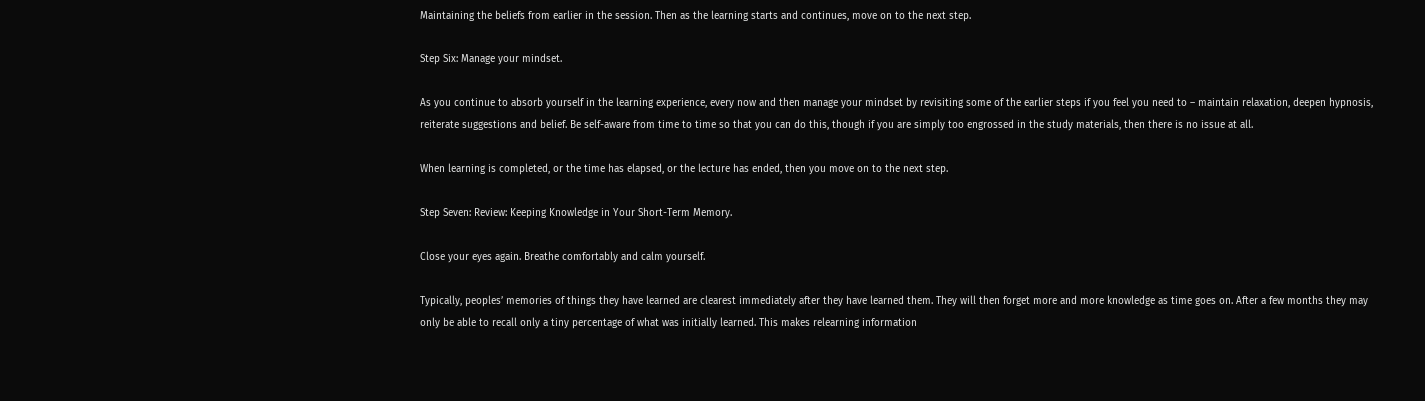Maintaining the beliefs from earlier in the session. Then as the learning starts and continues, move on to the next step.

Step Six: Manage your mindset.

As you continue to absorb yourself in the learning experience, every now and then manage your mindset by revisiting some of the earlier steps if you feel you need to – maintain relaxation, deepen hypnosis, reiterate suggestions and belief. Be self-aware from time to time so that you can do this, though if you are simply too engrossed in the study materials, then there is no issue at all.

When learning is completed, or the time has elapsed, or the lecture has ended, then you move on to the next step.

Step Seven: Review: Keeping Knowledge in Your Short-Term Memory.

Close your eyes again. Breathe comfortably and calm yourself.

Typically, peoples’ memories of things they have learned are clearest immediately after they have learned them. They will then forget more and more knowledge as time goes on. After a few months they may only be able to recall only a tiny percentage of what was initially learned. This makes relearning information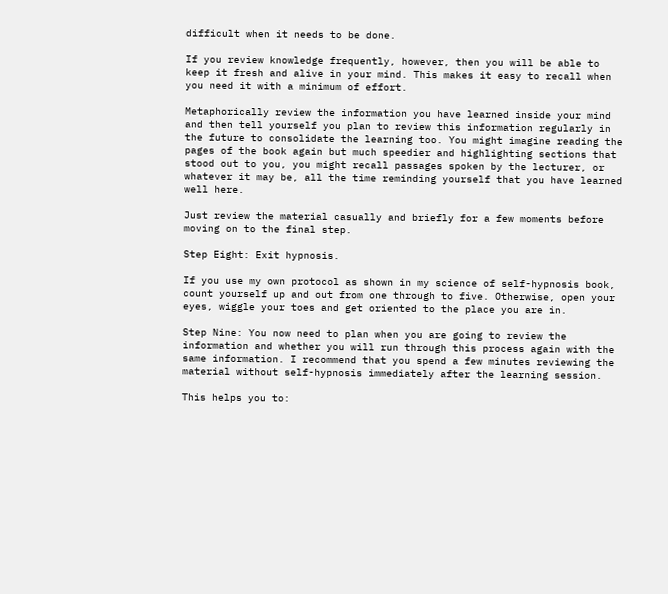difficult when it needs to be done.

If you review knowledge frequently, however, then you will be able to keep it fresh and alive in your mind. This makes it easy to recall when you need it with a minimum of effort.

Metaphorically review the information you have learned inside your mind and then tell yourself you plan to review this information regularly in the future to consolidate the learning too. You might imagine reading the pages of the book again but much speedier and highlighting sections that stood out to you, you might recall passages spoken by the lecturer, or whatever it may be, all the time reminding yourself that you have learned well here.

Just review the material casually and briefly for a few moments before moving on to the final step.

Step Eight: Exit hypnosis.

If you use my own protocol as shown in my science of self-hypnosis book, count yourself up and out from one through to five. Otherwise, open your eyes, wiggle your toes and get oriented to the place you are in.

Step Nine: You now need to plan when you are going to review the information and whether you will run through this process again with the same information. I recommend that you spend a few minutes reviewing the material without self-hypnosis immediately after the learning session.

This helps you to: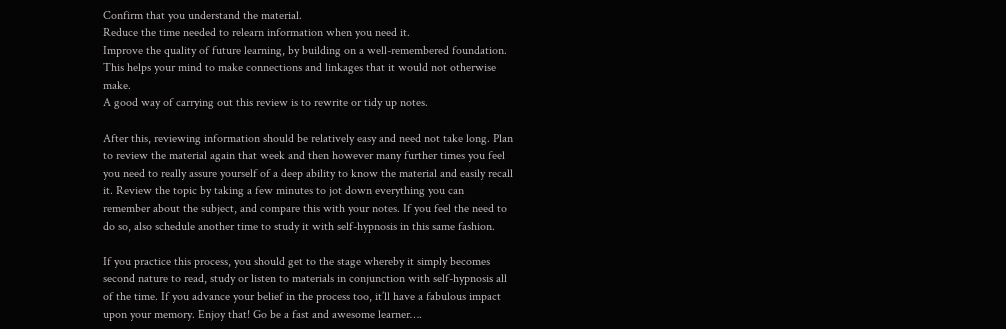Confirm that you understand the material.
Reduce the time needed to relearn information when you need it.
Improve the quality of future learning, by building on a well-remembered foundation. This helps your mind to make connections and linkages that it would not otherwise make.
A good way of carrying out this review is to rewrite or tidy up notes.

After this, reviewing information should be relatively easy and need not take long. Plan to review the material again that week and then however many further times you feel you need to really assure yourself of a deep ability to know the material and easily recall it. Review the topic by taking a few minutes to jot down everything you can remember about the subject, and compare this with your notes. If you feel the need to do so, also schedule another time to study it with self-hypnosis in this same fashion.

If you practice this process, you should get to the stage whereby it simply becomes second nature to read, study or listen to materials in conjunction with self-hypnosis all of the time. If you advance your belief in the process too, it’ll have a fabulous impact upon your memory. Enjoy that! Go be a fast and awesome learner….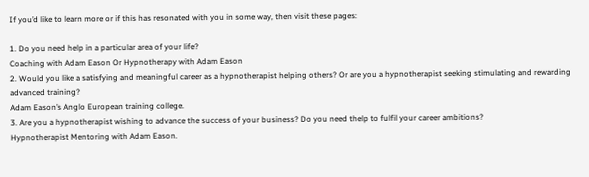If you’d like to learn more or if this has resonated with you in some way, then visit these pages:

1. Do you need help in a particular area of your life?
Coaching with Adam Eason Or Hypnotherapy with Adam Eason
2. Would you like a satisfying and meaningful career as a hypnotherapist helping others? Or are you a hypnotherapist seeking stimulating and rewarding advanced training?
Adam Eason’s Anglo European training college.
3. Are you a hypnotherapist wishing to advance the success of your business? Do you need thelp to fulfil your career ambitions?
Hypnotherapist Mentoring with Adam Eason.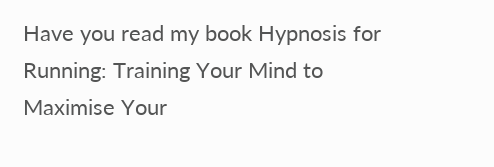Have you read my book Hypnosis for Running: Training Your Mind to Maximise Your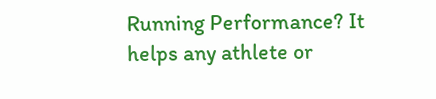Running Performance? It helps any athlete or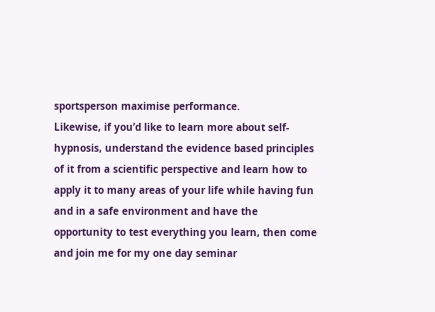sportsperson maximise performance.
Likewise, if you’d like to learn more about self-hypnosis, understand the evidence based principles of it from a scientific perspective and learn how to apply it to many areas of your life while having fun and in a safe environment and have the opportunity to test everything you learn, then come and join me for my one day seminar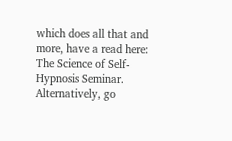which does all that and more, have a read here: The Science of Self-Hypnosis Seminar. Alternatively, go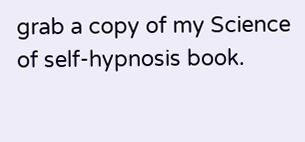grab a copy of my Science of self-hypnosis book.